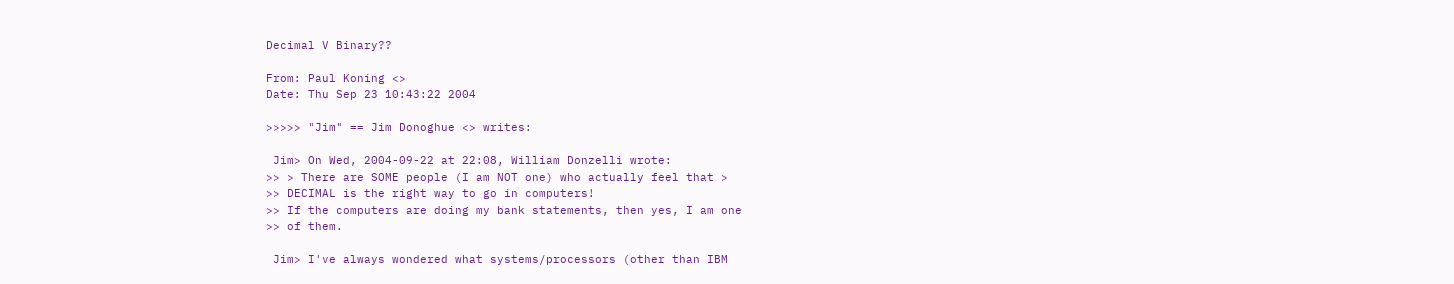Decimal V Binary??

From: Paul Koning <>
Date: Thu Sep 23 10:43:22 2004

>>>>> "Jim" == Jim Donoghue <> writes:

 Jim> On Wed, 2004-09-22 at 22:08, William Donzelli wrote:
>> > There are SOME people (I am NOT one) who actually feel that >
>> DECIMAL is the right way to go in computers!
>> If the computers are doing my bank statements, then yes, I am one
>> of them.

 Jim> I've always wondered what systems/processors (other than IBM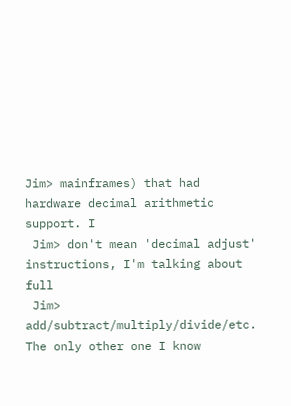Jim> mainframes) that had hardware decimal arithmetic support. I
 Jim> don't mean 'decimal adjust' instructions, I'm talking about full
 Jim> add/subtract/multiply/divide/etc. The only other one I know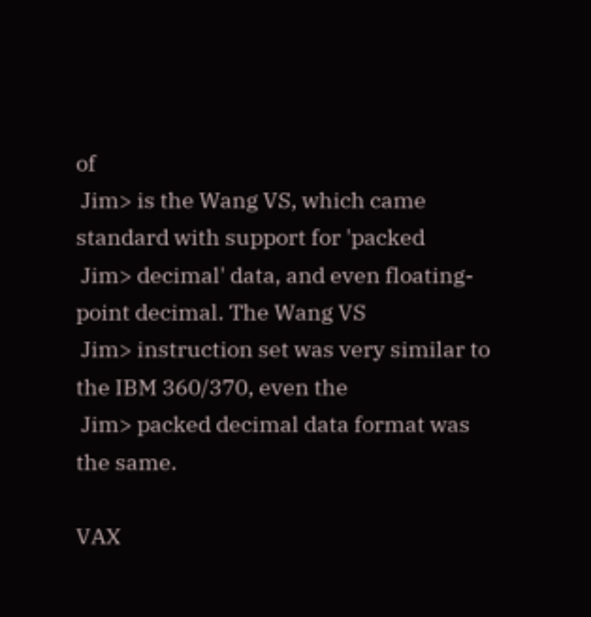of
 Jim> is the Wang VS, which came standard with support for 'packed
 Jim> decimal' data, and even floating-point decimal. The Wang VS
 Jim> instruction set was very similar to the IBM 360/370, even the
 Jim> packed decimal data format was the same.

VAX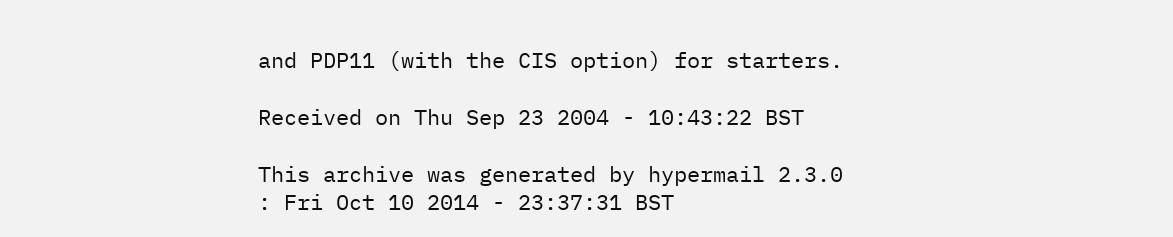and PDP11 (with the CIS option) for starters.

Received on Thu Sep 23 2004 - 10:43:22 BST

This archive was generated by hypermail 2.3.0 : Fri Oct 10 2014 - 23:37:31 BST